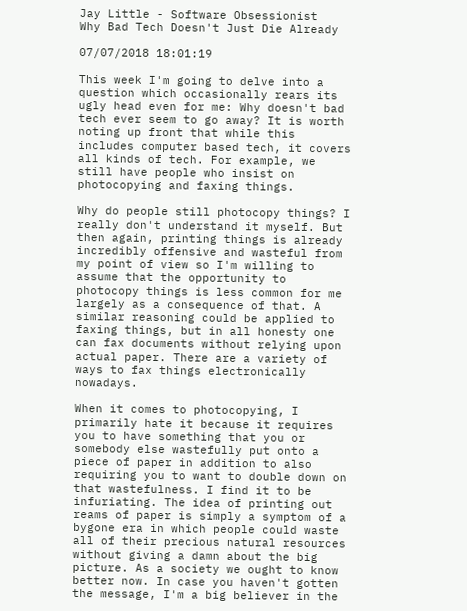Jay Little - Software Obsessionist
Why Bad Tech Doesn't Just Die Already

07/07/2018 18:01:19

This week I'm going to delve into a question which occasionally rears its ugly head even for me: Why doesn't bad tech ever seem to go away? It is worth noting up front that while this includes computer based tech, it covers all kinds of tech. For example, we still have people who insist on photocopying and faxing things.

Why do people still photocopy things? I really don't understand it myself. But then again, printing things is already incredibly offensive and wasteful from my point of view so I'm willing to assume that the opportunity to photocopy things is less common for me largely as a consequence of that. A similar reasoning could be applied to faxing things, but in all honesty one can fax documents without relying upon actual paper. There are a variety of ways to fax things electronically nowadays.

When it comes to photocopying, I primarily hate it because it requires you to have something that you or somebody else wastefully put onto a piece of paper in addition to also requiring you to want to double down on that wastefulness. I find it to be infuriating. The idea of printing out reams of paper is simply a symptom of a bygone era in which people could waste all of their precious natural resources without giving a damn about the big picture. As a society we ought to know better now. In case you haven't gotten the message, I'm a big believer in the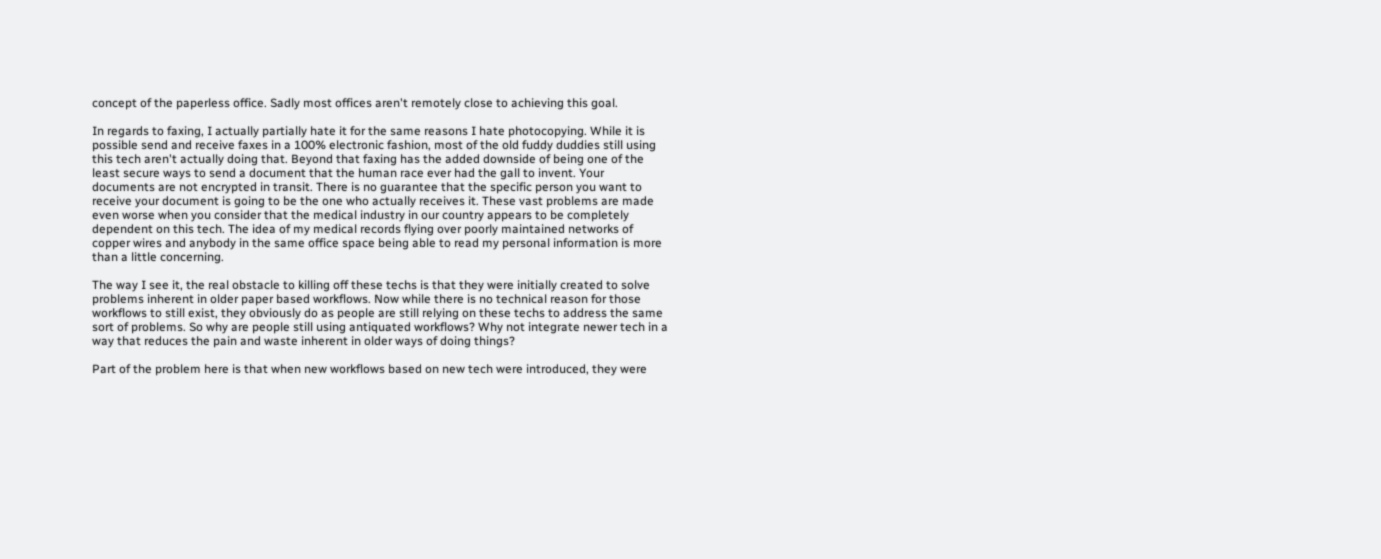concept of the paperless office. Sadly most offices aren't remotely close to achieving this goal.

In regards to faxing, I actually partially hate it for the same reasons I hate photocopying. While it is possible send and receive faxes in a 100% electronic fashion, most of the old fuddy duddies still using this tech aren't actually doing that. Beyond that faxing has the added downside of being one of the least secure ways to send a document that the human race ever had the gall to invent. Your documents are not encrypted in transit. There is no guarantee that the specific person you want to receive your document is going to be the one who actually receives it. These vast problems are made even worse when you consider that the medical industry in our country appears to be completely dependent on this tech. The idea of my medical records flying over poorly maintained networks of copper wires and anybody in the same office space being able to read my personal information is more than a little concerning.

The way I see it, the real obstacle to killing off these techs is that they were initially created to solve problems inherent in older paper based workflows. Now while there is no technical reason for those workflows to still exist, they obviously do as people are still relying on these techs to address the same sort of problems. So why are people still using antiquated workflows? Why not integrate newer tech in a way that reduces the pain and waste inherent in older ways of doing things?

Part of the problem here is that when new workflows based on new tech were introduced, they were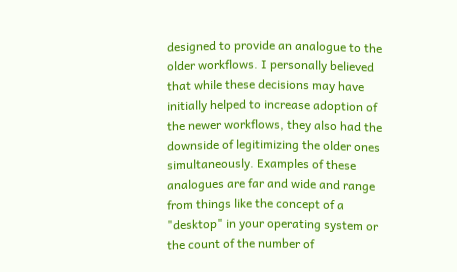designed to provide an analogue to the older workflows. I personally believed that while these decisions may have initially helped to increase adoption of the newer workflows, they also had the downside of legitimizing the older ones simultaneously. Examples of these analogues are far and wide and range from things like the concept of a "desktop" in your operating system or the count of the number of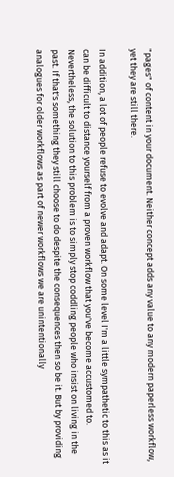"pages" of content in your document. Neither concept adds any value to any modern paperless workflow, yet they are still there.

In addition, a lot of people refuse to evolve and adapt. On some level I'm a little sympathetic to this as it can be difficult to distance yourself from a proven workflow that you've become accustomed to. Nevertheless, the solution to this problem is to simply stop coddling people who insist on living in the past. If that's something they still choose to do despite the consequences then so be it. But by providing analogues for older workflows as part of newer workflows we are unintentionally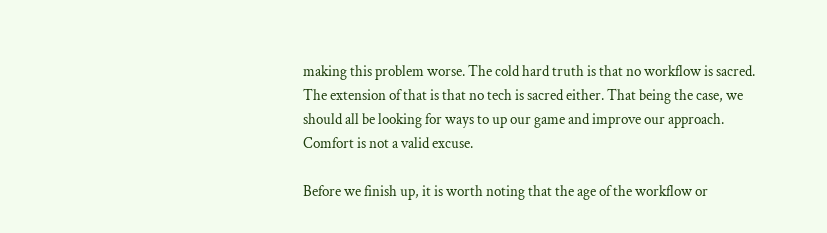making this problem worse. The cold hard truth is that no workflow is sacred. The extension of that is that no tech is sacred either. That being the case, we should all be looking for ways to up our game and improve our approach. Comfort is not a valid excuse.

Before we finish up, it is worth noting that the age of the workflow or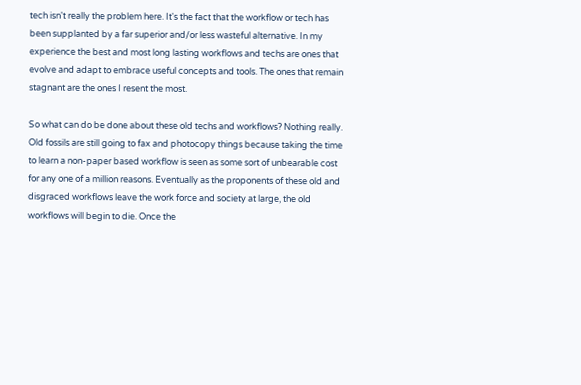tech isn't really the problem here. It's the fact that the workflow or tech has been supplanted by a far superior and/or less wasteful alternative. In my experience the best and most long lasting workflows and techs are ones that evolve and adapt to embrace useful concepts and tools. The ones that remain stagnant are the ones I resent the most.

So what can do be done about these old techs and workflows? Nothing really. Old fossils are still going to fax and photocopy things because taking the time to learn a non-paper based workflow is seen as some sort of unbearable cost for any one of a million reasons. Eventually as the proponents of these old and disgraced workflows leave the work force and society at large, the old workflows will begin to die. Once the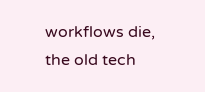workflows die, the old tech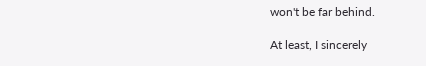won't be far behind.

At least, I sincerely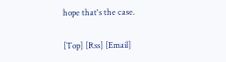hope that's the case.

[Top] [Rss] [Email]